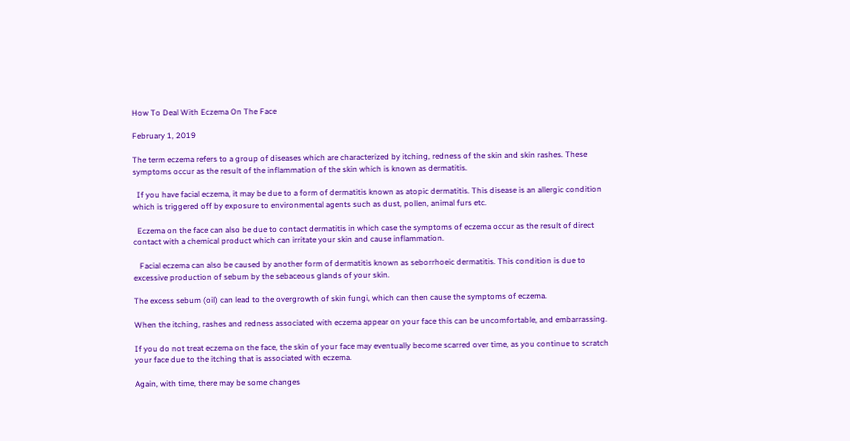How To Deal With Eczema On The Face

February 1, 2019

The term eczema refers to a group of diseases which are characterized by itching, redness of the skin and skin rashes. These symptoms occur as the result of the inflammation of the skin which is known as dermatitis.

  If you have facial eczema, it may be due to a form of dermatitis known as atopic dermatitis. This disease is an allergic condition which is triggered off by exposure to environmental agents such as dust, pollen, animal furs etc.

  Eczema on the face can also be due to contact dermatitis in which case the symptoms of eczema occur as the result of direct contact with a chemical product which can irritate your skin and cause inflammation.

   Facial eczema can also be caused by another form of dermatitis known as seborrhoeic dermatitis. This condition is due to excessive production of sebum by the sebaceous glands of your skin.

The excess sebum (oil) can lead to the overgrowth of skin fungi, which can then cause the symptoms of eczema.

When the itching, rashes and redness associated with eczema appear on your face this can be uncomfortable, and embarrassing.

If you do not treat eczema on the face, the skin of your face may eventually become scarred over time, as you continue to scratch your face due to the itching that is associated with eczema.

Again, with time, there may be some changes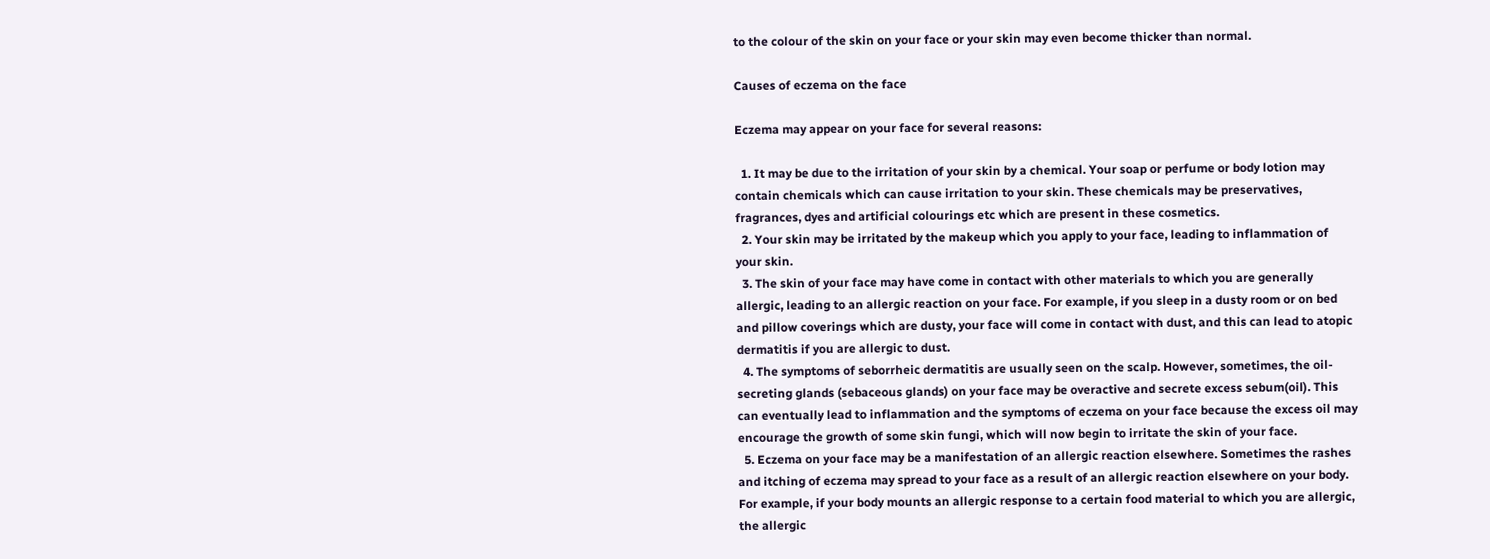to the colour of the skin on your face or your skin may even become thicker than normal.

Causes of eczema on the face

Eczema may appear on your face for several reasons:

  1. It may be due to the irritation of your skin by a chemical. Your soap or perfume or body lotion may contain chemicals which can cause irritation to your skin. These chemicals may be preservatives, fragrances, dyes and artificial colourings etc which are present in these cosmetics.
  2. Your skin may be irritated by the makeup which you apply to your face, leading to inflammation of your skin.
  3. The skin of your face may have come in contact with other materials to which you are generally allergic, leading to an allergic reaction on your face. For example, if you sleep in a dusty room or on bed and pillow coverings which are dusty, your face will come in contact with dust, and this can lead to atopic dermatitis if you are allergic to dust.
  4. The symptoms of seborrheic dermatitis are usually seen on the scalp. However, sometimes, the oil-secreting glands (sebaceous glands) on your face may be overactive and secrete excess sebum(oil). This can eventually lead to inflammation and the symptoms of eczema on your face because the excess oil may encourage the growth of some skin fungi, which will now begin to irritate the skin of your face.
  5. Eczema on your face may be a manifestation of an allergic reaction elsewhere. Sometimes the rashes and itching of eczema may spread to your face as a result of an allergic reaction elsewhere on your body. For example, if your body mounts an allergic response to a certain food material to which you are allergic, the allergic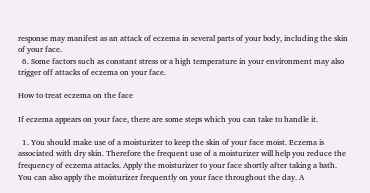response may manifest as an attack of eczema in several parts of your body, including the skin of your face.
  6. Some factors such as constant stress or a high temperature in your environment may also trigger off attacks of eczema on your face.

How to treat eczema on the face

If eczema appears on your face, there are some steps which you can take to handle it.

  1. You should make use of a moisturizer to keep the skin of your face moist. Eczema is associated with dry skin. Therefore the frequent use of a moisturizer will help you reduce the frequency of eczema attacks. Apply the moisturizer to your face shortly after taking a bath. You can also apply the moisturizer frequently on your face throughout the day. A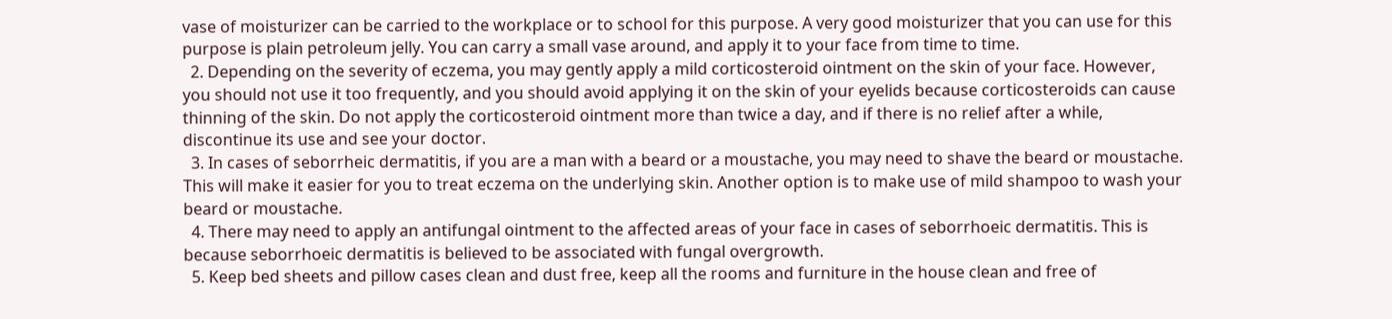vase of moisturizer can be carried to the workplace or to school for this purpose. A very good moisturizer that you can use for this purpose is plain petroleum jelly. You can carry a small vase around, and apply it to your face from time to time.
  2. Depending on the severity of eczema, you may gently apply a mild corticosteroid ointment on the skin of your face. However, you should not use it too frequently, and you should avoid applying it on the skin of your eyelids because corticosteroids can cause thinning of the skin. Do not apply the corticosteroid ointment more than twice a day, and if there is no relief after a while, discontinue its use and see your doctor.
  3. In cases of seborrheic dermatitis, if you are a man with a beard or a moustache, you may need to shave the beard or moustache. This will make it easier for you to treat eczema on the underlying skin. Another option is to make use of mild shampoo to wash your beard or moustache.
  4. There may need to apply an antifungal ointment to the affected areas of your face in cases of seborrhoeic dermatitis. This is because seborrhoeic dermatitis is believed to be associated with fungal overgrowth.
  5. Keep bed sheets and pillow cases clean and dust free, keep all the rooms and furniture in the house clean and free of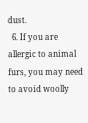dust.
  6. If you are allergic to animal furs, you may need to avoid woolly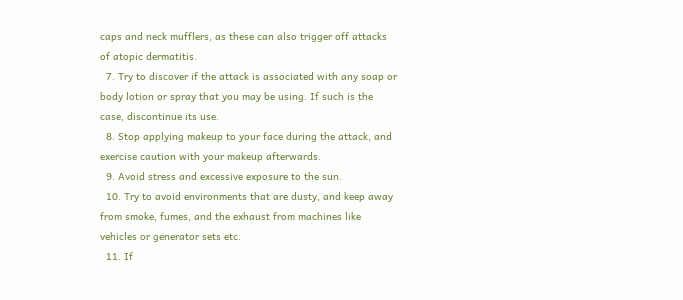caps and neck mufflers, as these can also trigger off attacks of atopic dermatitis.
  7. Try to discover if the attack is associated with any soap or body lotion or spray that you may be using. If such is the case, discontinue its use.
  8. Stop applying makeup to your face during the attack, and exercise caution with your makeup afterwards.
  9. Avoid stress and excessive exposure to the sun.
  10. Try to avoid environments that are dusty, and keep away from smoke, fumes, and the exhaust from machines like vehicles or generator sets etc.
  11. If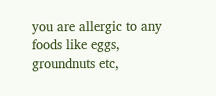you are allergic to any foods like eggs, groundnuts etc,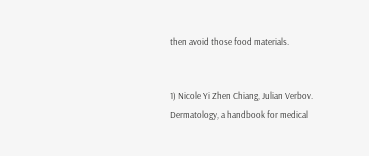then avoid those food materials.


1) Nicole Yi Zhen Chiang, Julian Verbov. Dermatology, a handbook for medical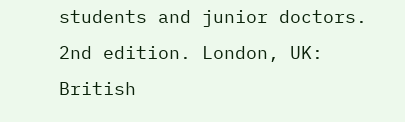students and junior doctors. 2nd edition. London, UK: British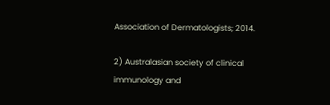Association of Dermatologists; 2014.

2) Australasian society of clinical immunology and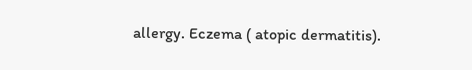allergy. Eczema ( atopic dermatitis).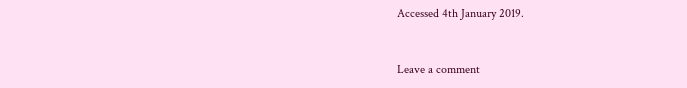Accessed 4th January 2019.


Leave a comment